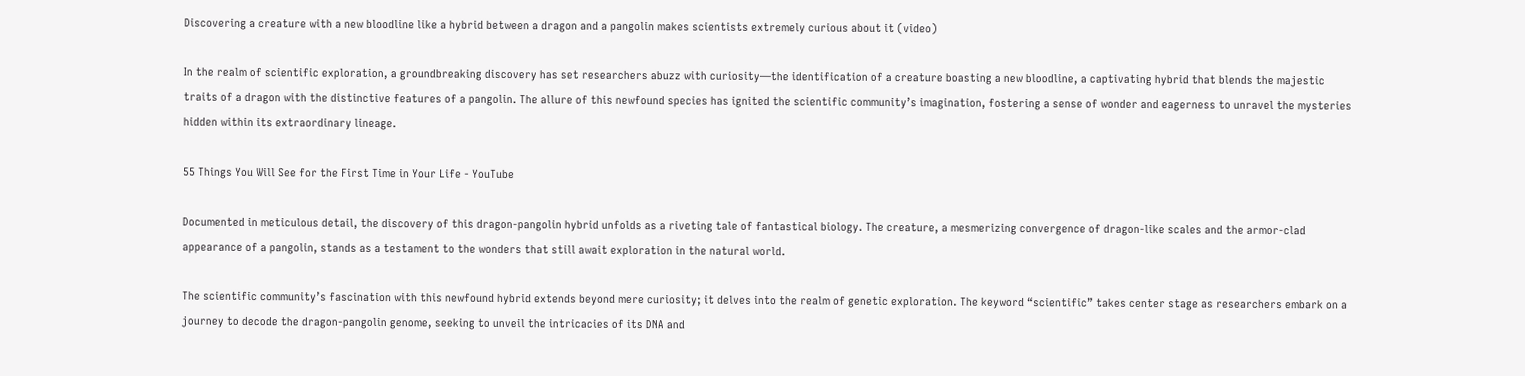Discovering a creature with a new bloodline like a hybrid between a dragon and a pangolin makes scientists extremely curious about it (video)

In the realm of scientific exploration, a groundbreaking discovery has set researchers abuzz with curiosity—the identification of a creature boasting a new bloodline, a captivating hybrid that blends the majestic traits of a dragon with the distinctive features of a pangolin. The allure of this newfound species has ignited the scientific community’s imagination, fostering a sense of wonder and eagerness to unravel the mysteries hidden within its extraordinary lineage.

55 Things You Will See for the First Time in Your Life - YouTube

Documented in meticulous detail, the discovery of this dragon-pangolin hybrid unfolds as a riveting tale of fantastical biology. The creature, a mesmerizing convergence of dragon-like scales and the armor-clad appearance of a pangolin, stands as a testament to the wonders that still await exploration in the natural world.

The scientific community’s fascination with this newfound hybrid extends beyond mere curiosity; it delves into the realm of genetic exploration. The keyword “scientific” takes center stage as researchers embark on a journey to decode the dragon-pangolin genome, seeking to unveil the intricacies of its DNA and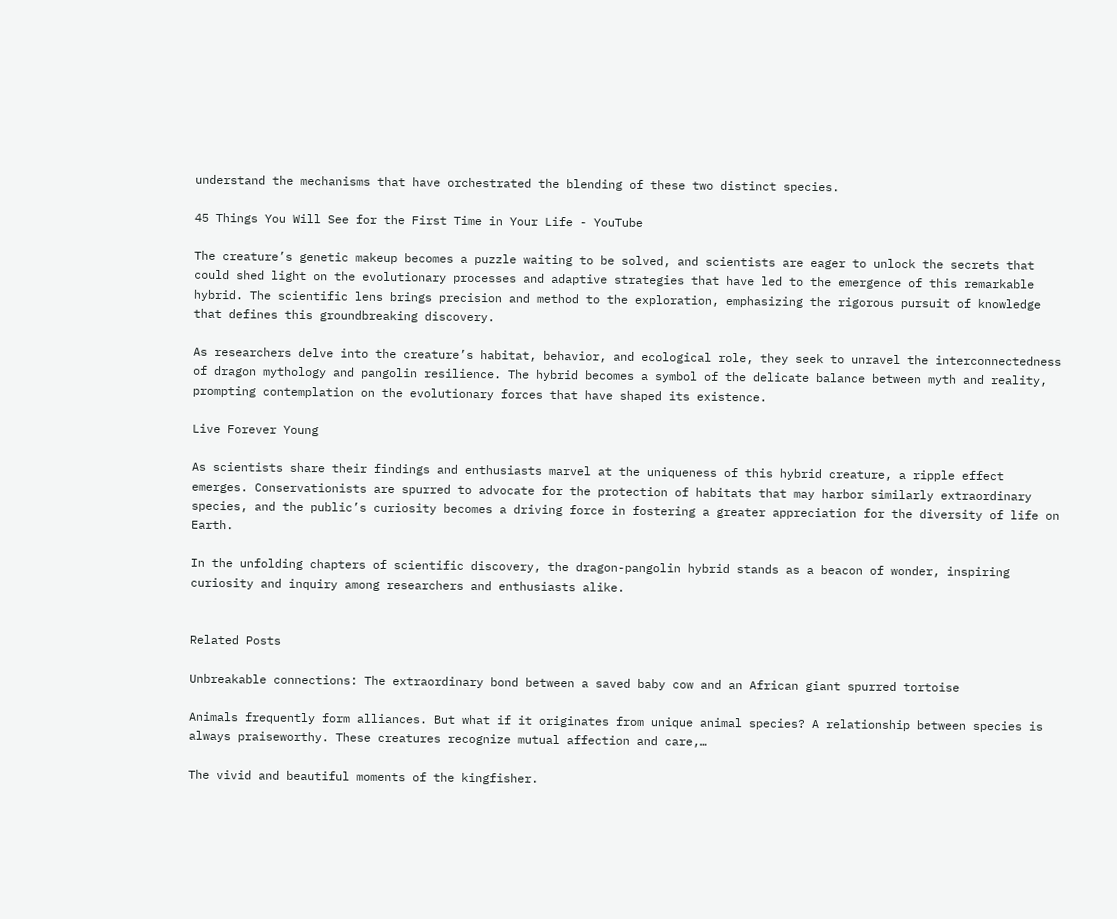understand the mechanisms that have orchestrated the blending of these two distinct species.

45 Things You Will See for the First Time in Your Life - YouTube

The creature’s genetic makeup becomes a puzzle waiting to be solved, and scientists are eager to unlock the secrets that could shed light on the evolutionary processes and adaptive strategies that have led to the emergence of this remarkable hybrid. The scientific lens brings precision and method to the exploration, emphasizing the rigorous pursuit of knowledge that defines this groundbreaking discovery.

As researchers delve into the creature’s habitat, behavior, and ecological role, they seek to unravel the interconnectedness of dragon mythology and pangolin resilience. The hybrid becomes a symbol of the delicate balance between myth and reality, prompting contemplation on the evolutionary forces that have shaped its existence.

Live Forever Young

As scientists share their findings and enthusiasts marvel at the uniqueness of this hybrid creature, a ripple effect emerges. Conservationists are spurred to advocate for the protection of habitats that may harbor similarly extraordinary species, and the public’s curiosity becomes a driving force in fostering a greater appreciation for the diversity of life on Earth.

In the unfolding chapters of scientific discovery, the dragon-pangolin hybrid stands as a beacon of wonder, inspiring curiosity and inquiry among researchers and enthusiasts alike.


Related Posts

Unbreakable connections: The extraordinary bond between a saved baby cow and an African giant spurred tortoise

Animals frequently form alliances. But what if it originates from unique animal species? A relationship between species is always praiseworthy. These creatures recognize mutual affection and care,…

The vivid and beautiful moments of the kingfisher.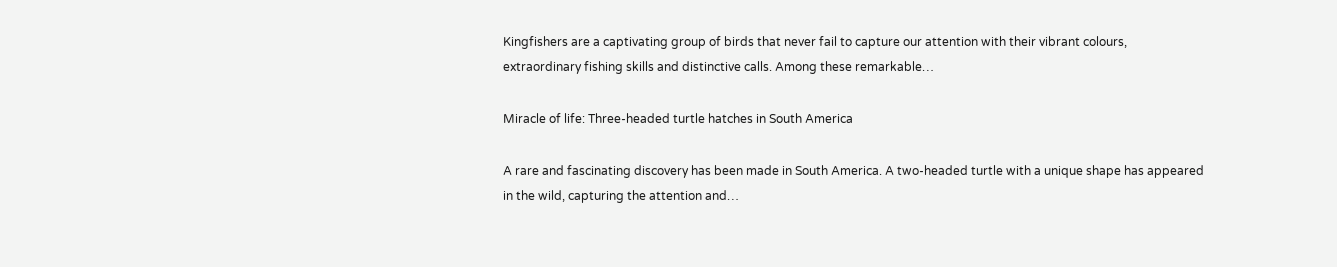Kingfishers are a captivating group of birds that never fail to capture our attention with their vibrant colours, extraordinary fishing skills and distinctive calls. Among these remarkable…

Miracle of life: Three-headed turtle hatches in South America

A rare and fascinating discovery has been made in South America. A two-headed turtle with a unique shape has appeared in the wild, capturing the attention and…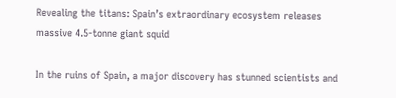Revealing the titans: Spain’s extraordinary ecosystem releases massive 4.5-tonne giant squid

In the ruins of Spain, a major discovery has stunned scientists and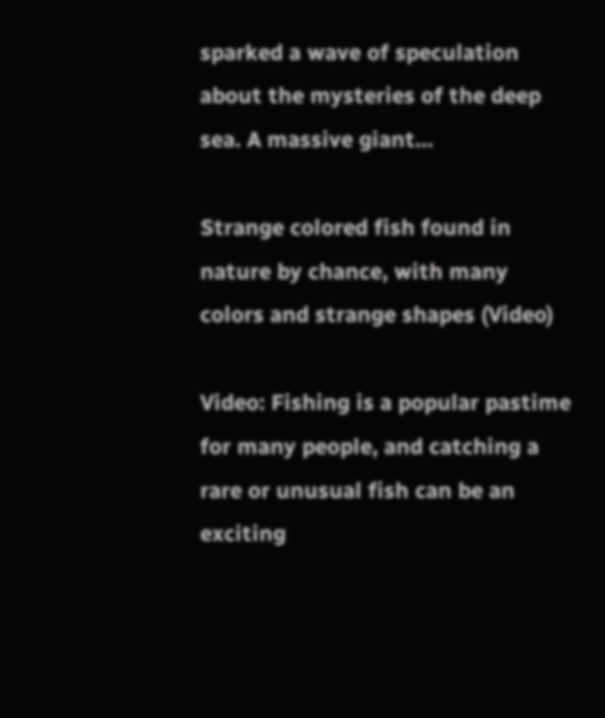sparked a wave of speculation about the mysteries of the deep sea. A massive giant…

Strange colored fish found in nature by chance, with many colors and strange shapes (Video)

Video: Fishing is a popular pastime for many people, and catching a rare or unusual fish can be an exciting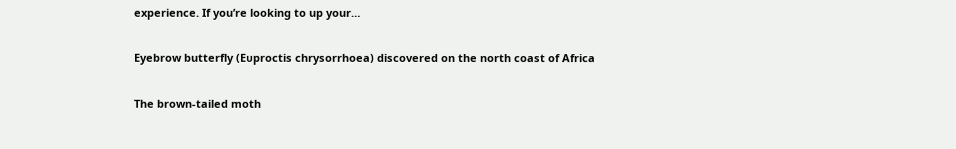experience. If you’re looking to up your…

Eyebrow butterfly (Eᴜproctis chrysorrhoea) discovered on the north coast of Africa

The brown-tailed moth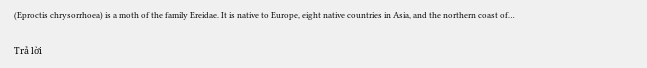(Eproctis chrysorrhoea) is a moth of the family Ereidae. It is native to Europe, eight native countries in Asia, and the northern coast of…

Trả lời